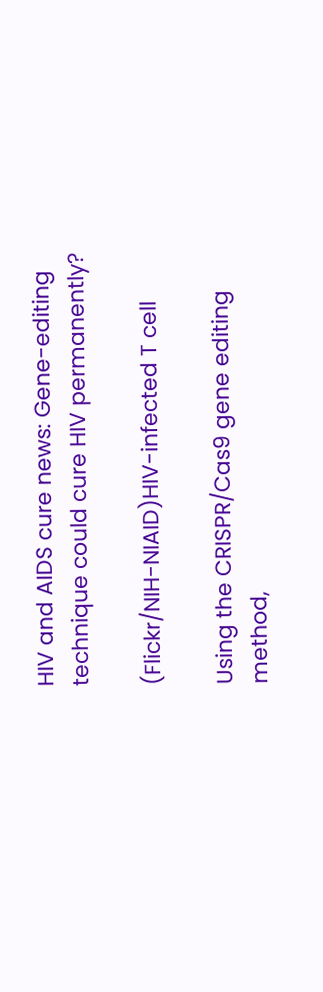HIV and AIDS cure news: Gene-editing technique could cure HIV permanently?

(Flickr/NIH-NIAID)HIV-infected T cell

Using the CRISPR/Cas9 gene editing method,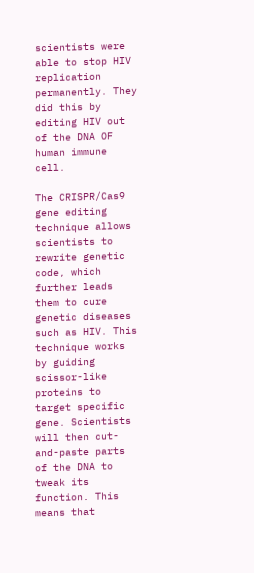scientists were able to stop HIV replication permanently. They did this by editing HIV out of the DNA OF human immune cell.

The CRISPR/Cas9 gene editing technique allows scientists to rewrite genetic code, which further leads them to cure genetic diseases such as HIV. This technique works by guiding scissor-like proteins to target specific gene. Scientists will then cut-and-paste parts of the DNA to tweak its function. This means that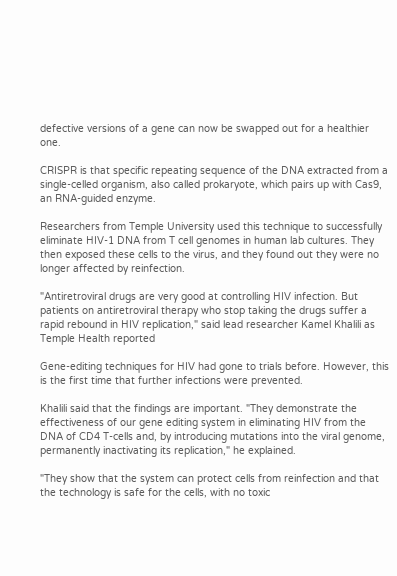defective versions of a gene can now be swapped out for a healthier one.

CRISPR is that specific repeating sequence of the DNA extracted from a single-celled organism, also called prokaryote, which pairs up with Cas9, an RNA-guided enzyme.

Researchers from Temple University used this technique to successfully eliminate HIV-1 DNA from T cell genomes in human lab cultures. They then exposed these cells to the virus, and they found out they were no longer affected by reinfection.

"Antiretroviral drugs are very good at controlling HIV infection. But patients on antiretroviral therapy who stop taking the drugs suffer a rapid rebound in HIV replication," said lead researcher Kamel Khalili as Temple Health reported

Gene-editing techniques for HIV had gone to trials before. However, this is the first time that further infections were prevented.

Khalili said that the findings are important. "They demonstrate the effectiveness of our gene editing system in eliminating HIV from the DNA of CD4 T-cells and, by introducing mutations into the viral genome, permanently inactivating its replication," he explained.

"They show that the system can protect cells from reinfection and that the technology is safe for the cells, with no toxic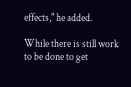effects," he added.

While there is still work to be done to get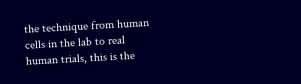the technique from human cells in the lab to real human trials, this is the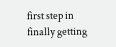first step in finally getting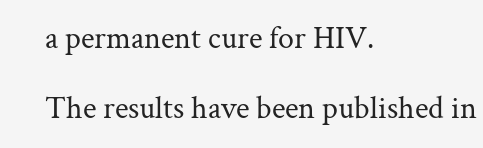a permanent cure for HIV.

The results have been published in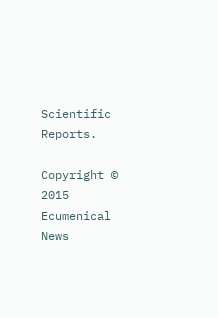Scientific Reports.

Copyright © 2015 Ecumenical News